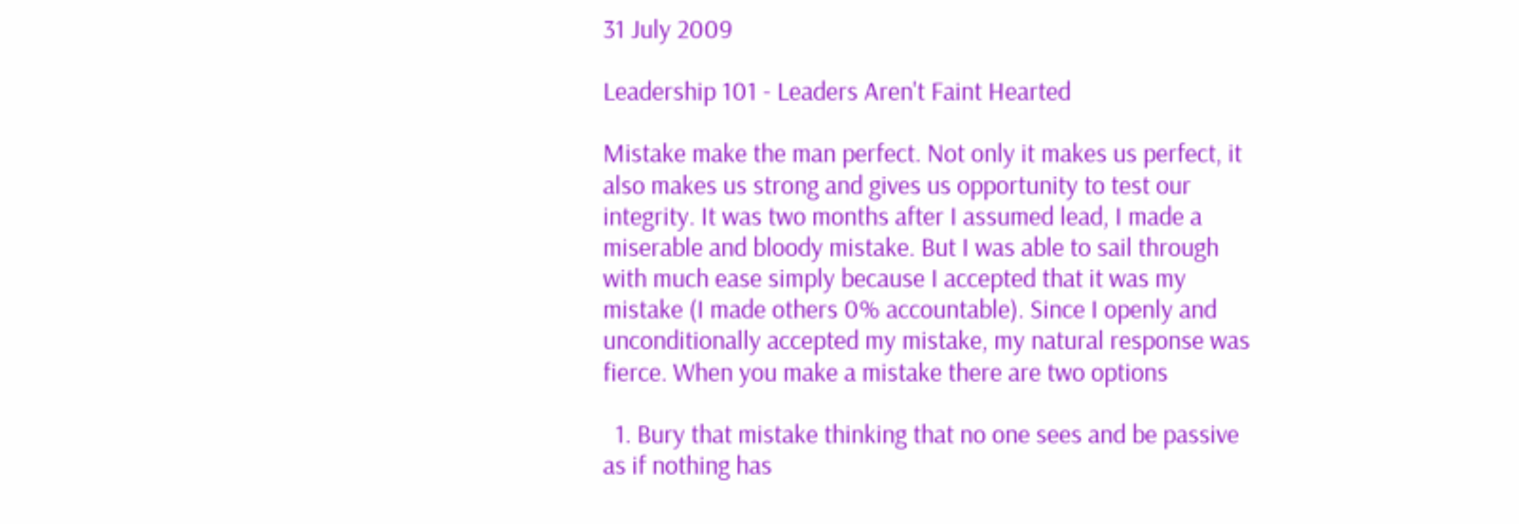31 July 2009

Leadership 101 - Leaders Aren't Faint Hearted

Mistake make the man perfect. Not only it makes us perfect, it also makes us strong and gives us opportunity to test our integrity. It was two months after I assumed lead, I made a miserable and bloody mistake. But I was able to sail through with much ease simply because I accepted that it was my mistake (I made others 0% accountable). Since I openly and unconditionally accepted my mistake, my natural response was fierce. When you make a mistake there are two options

  1. Bury that mistake thinking that no one sees and be passive as if nothing has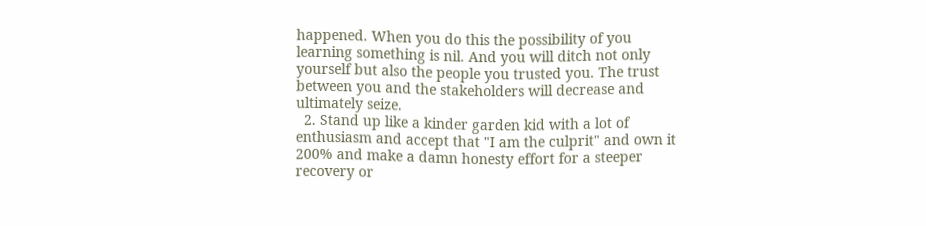happened. When you do this the possibility of you learning something is nil. And you will ditch not only yourself but also the people you trusted you. The trust between you and the stakeholders will decrease and ultimately seize.
  2. Stand up like a kinder garden kid with a lot of enthusiasm and accept that "I am the culprit" and own it 200% and make a damn honesty effort for a steeper recovery or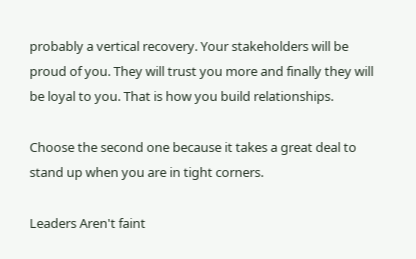probably a vertical recovery. Your stakeholders will be proud of you. They will trust you more and finally they will be loyal to you. That is how you build relationships.

Choose the second one because it takes a great deal to stand up when you are in tight corners.

Leaders Aren't faint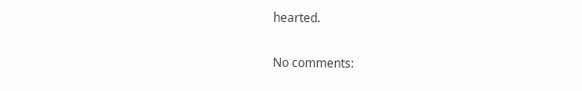hearted.

No comments: